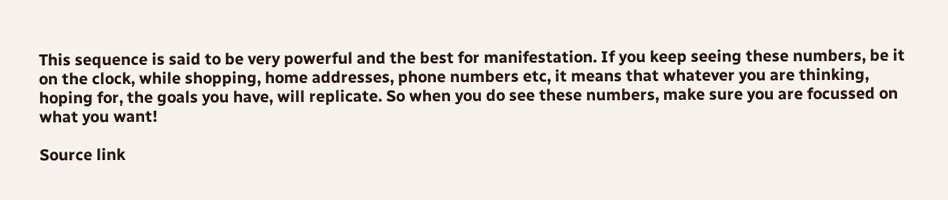This sequence is said to be very powerful and the best for manifestation. If you keep seeing these numbers, be it on the clock, while shopping, home addresses, phone numbers etc, it means that whatever you are thinking, hoping for, the goals you have, will replicate. So when you do see these numbers, make sure you are focussed on what you want!

Source link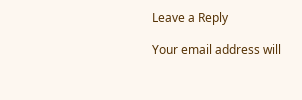Leave a Reply

Your email address will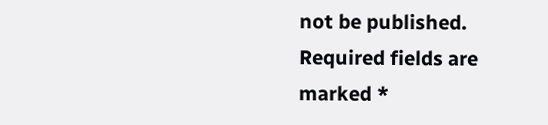not be published. Required fields are marked *